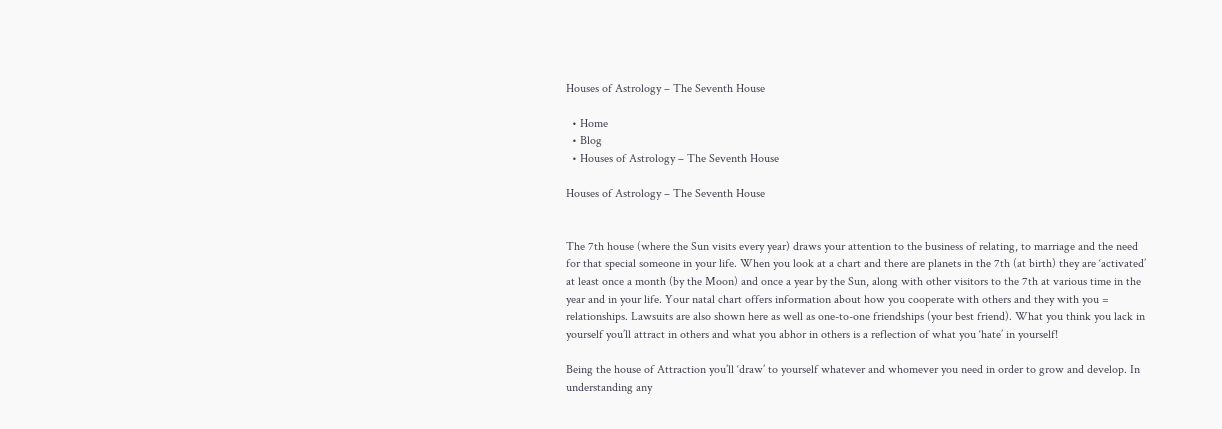Houses of Astrology – The Seventh House

  • Home
  • Blog
  • Houses of Astrology – The Seventh House

Houses of Astrology – The Seventh House


The 7th house (where the Sun visits every year) draws your attention to the business of relating, to marriage and the need for that special someone in your life. When you look at a chart and there are planets in the 7th (at birth) they are ‘activated’ at least once a month (by the Moon) and once a year by the Sun, along with other visitors to the 7th at various time in the year and in your life. Your natal chart offers information about how you cooperate with others and they with you = relationships. Lawsuits are also shown here as well as one-to-one friendships (your best friend). What you think you lack in yourself you’ll attract in others and what you abhor in others is a reflection of what you ‘hate’ in yourself!

Being the house of Attraction you’ll ‘draw’ to yourself whatever and whomever you need in order to grow and develop. In understanding any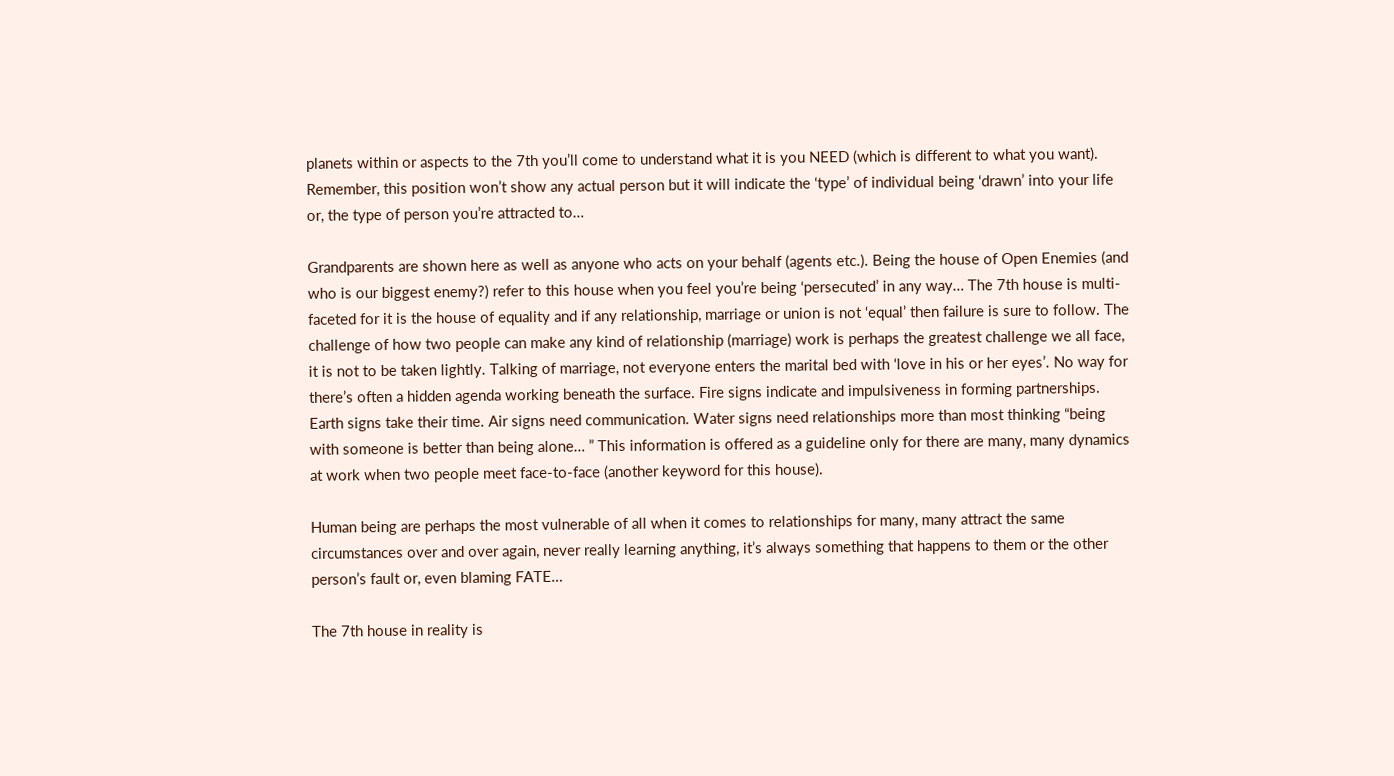planets within or aspects to the 7th you’ll come to understand what it is you NEED (which is different to what you want). Remember, this position won’t show any actual person but it will indicate the ‘type’ of individual being ‘drawn’ into your life or, the type of person you’re attracted to…

Grandparents are shown here as well as anyone who acts on your behalf (agents etc.). Being the house of Open Enemies (and who is our biggest enemy?) refer to this house when you feel you’re being ‘persecuted’ in any way… The 7th house is multi-faceted for it is the house of equality and if any relationship, marriage or union is not ‘equal’ then failure is sure to follow. The challenge of how two people can make any kind of relationship (marriage) work is perhaps the greatest challenge we all face, it is not to be taken lightly. Talking of marriage, not everyone enters the marital bed with ‘love in his or her eyes’. No way for there’s often a hidden agenda working beneath the surface. Fire signs indicate and impulsiveness in forming partnerships. Earth signs take their time. Air signs need communication. Water signs need relationships more than most thinking “being with someone is better than being alone… ” This information is offered as a guideline only for there are many, many dynamics at work when two people meet face-to-face (another keyword for this house).

Human being are perhaps the most vulnerable of all when it comes to relationships for many, many attract the same circumstances over and over again, never really learning anything, it’s always something that happens to them or the other person’s fault or, even blaming FATE…

The 7th house in reality is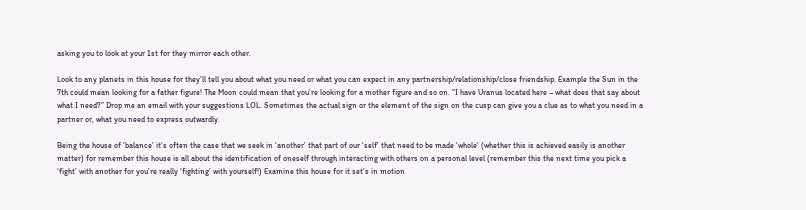asking you to look at your 1st for they mirror each other.

Look to any planets in this house for they’ll tell you about what you need or what you can expect in any partnership/relationship/close friendship. Example the Sun in the 7th could mean looking for a father figure! The Moon could mean that you’re looking for a mother figure and so on. “I have Uranus located here – what does that say about what I need?” Drop me an email with your suggestions LOL. Sometimes the actual sign or the element of the sign on the cusp can give you a clue as to what you need in a partner or, what you need to express outwardly.

Being the house of ‘balance’ it’s often the case that we seek in ‘another’ that part of our ‘self’ that need to be made ‘whole’ (whether this is achieved easily is another matter) for remember this house is all about the identification of oneself through interacting with others on a personal level (remember this the next time you pick a ‘fight’ with another for you’re really ‘fighting’ with yourself!) Examine this house for it set’s in motion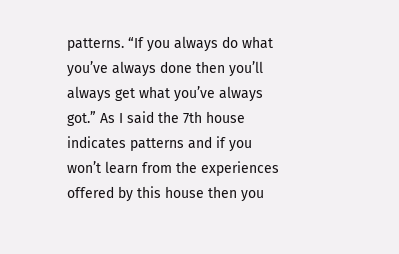patterns. “If you always do what you’ve always done then you’ll always get what you’ve always got.” As I said the 7th house indicates patterns and if you won’t learn from the experiences offered by this house then you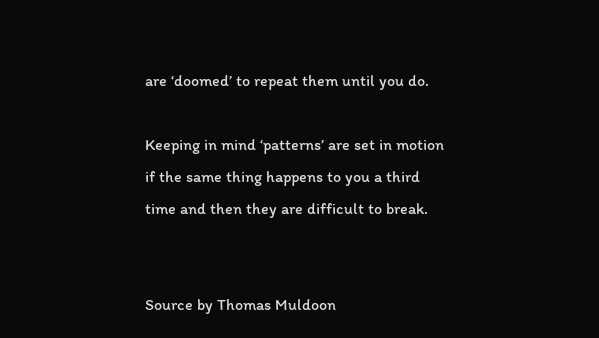are ‘doomed’ to repeat them until you do.

Keeping in mind ‘patterns’ are set in motion if the same thing happens to you a third time and then they are difficult to break.


Source by Thomas Muldoon